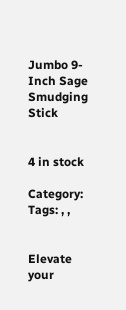Jumbo 9-Inch Sage Smudging Stick


4 in stock

Category: Tags: , ,


Elevate your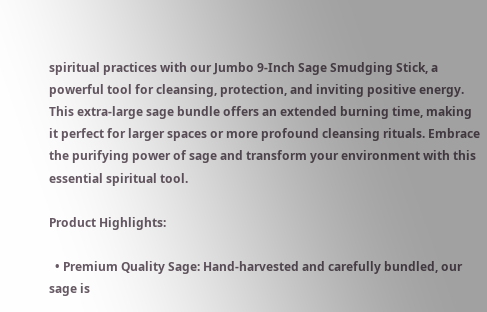spiritual practices with our Jumbo 9-Inch Sage Smudging Stick, a powerful tool for cleansing, protection, and inviting positive energy. This extra-large sage bundle offers an extended burning time, making it perfect for larger spaces or more profound cleansing rituals. Embrace the purifying power of sage and transform your environment with this essential spiritual tool.

Product Highlights:

  • Premium Quality Sage: Hand-harvested and carefully bundled, our sage is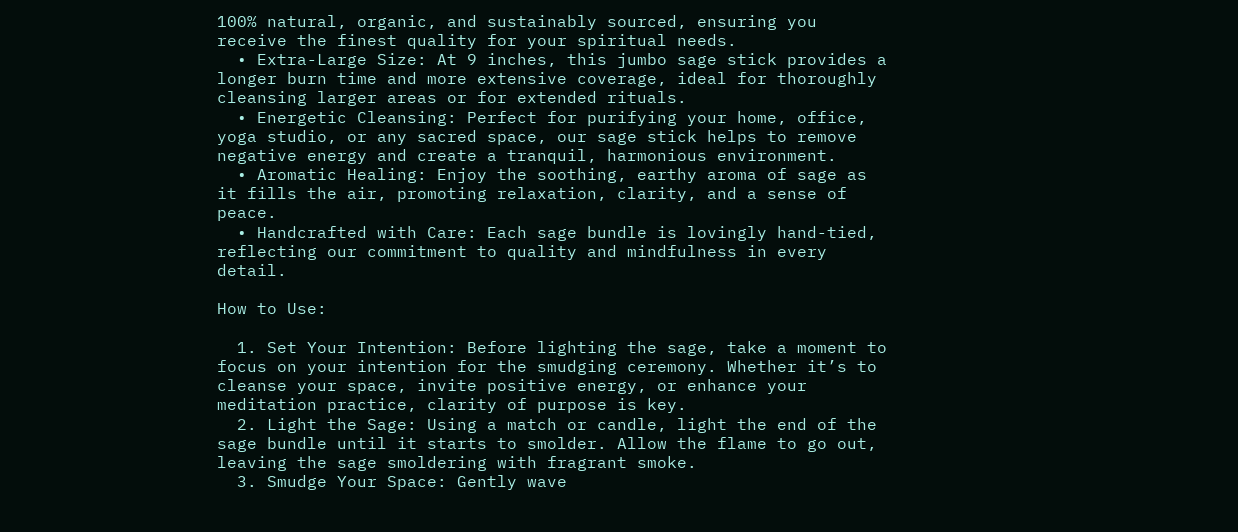100% natural, organic, and sustainably sourced, ensuring you receive the finest quality for your spiritual needs.
  • Extra-Large Size: At 9 inches, this jumbo sage stick provides a longer burn time and more extensive coverage, ideal for thoroughly cleansing larger areas or for extended rituals.
  • Energetic Cleansing: Perfect for purifying your home, office, yoga studio, or any sacred space, our sage stick helps to remove negative energy and create a tranquil, harmonious environment.
  • Aromatic Healing: Enjoy the soothing, earthy aroma of sage as it fills the air, promoting relaxation, clarity, and a sense of peace.
  • Handcrafted with Care: Each sage bundle is lovingly hand-tied, reflecting our commitment to quality and mindfulness in every detail.

How to Use:

  1. Set Your Intention: Before lighting the sage, take a moment to focus on your intention for the smudging ceremony. Whether it’s to cleanse your space, invite positive energy, or enhance your meditation practice, clarity of purpose is key.
  2. Light the Sage: Using a match or candle, light the end of the sage bundle until it starts to smolder. Allow the flame to go out, leaving the sage smoldering with fragrant smoke.
  3. Smudge Your Space: Gently wave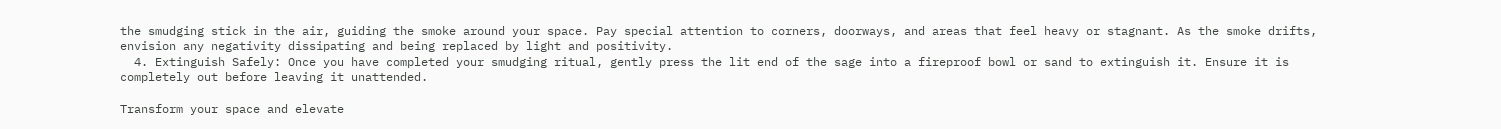the smudging stick in the air, guiding the smoke around your space. Pay special attention to corners, doorways, and areas that feel heavy or stagnant. As the smoke drifts, envision any negativity dissipating and being replaced by light and positivity.
  4. Extinguish Safely: Once you have completed your smudging ritual, gently press the lit end of the sage into a fireproof bowl or sand to extinguish it. Ensure it is completely out before leaving it unattended.

Transform your space and elevate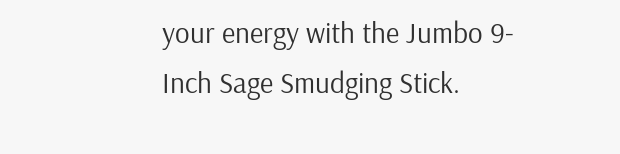your energy with the Jumbo 9-Inch Sage Smudging Stick.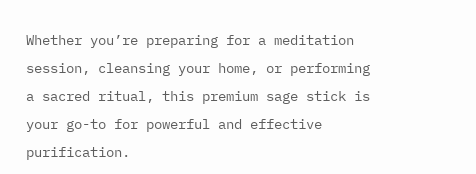Whether you’re preparing for a meditation session, cleansing your home, or performing a sacred ritual, this premium sage stick is your go-to for powerful and effective purification.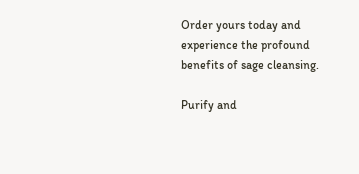Order yours today and experience the profound benefits of sage cleansing.

Purify and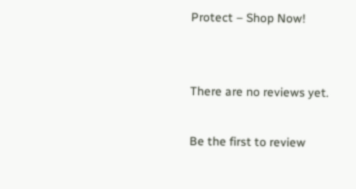Protect – Shop Now!


There are no reviews yet.

Be the first to review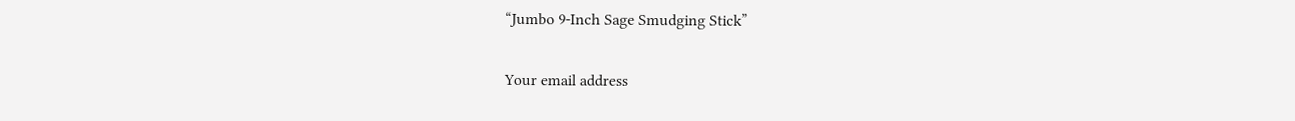“Jumbo 9-Inch Sage Smudging Stick”

Your email address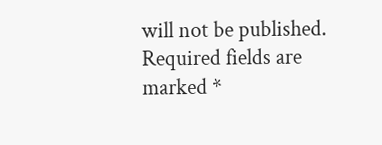will not be published. Required fields are marked *